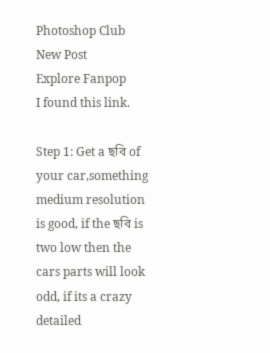Photoshop Club
New Post
Explore Fanpop
I found this link.

Step 1: Get a ছবি of your car,something medium resolution is good, if the ছবি is two low then the cars parts will look odd, if its a crazy detailed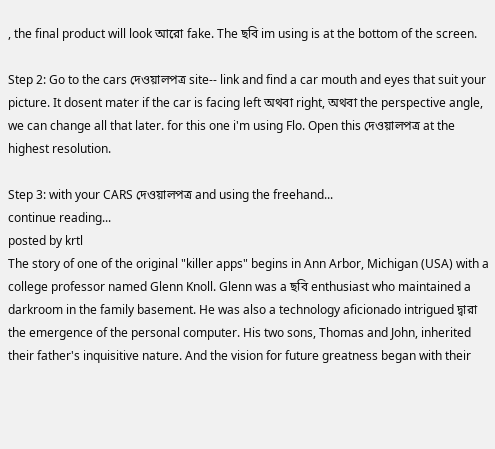, the final product will look আরো fake. The ছবি im using is at the bottom of the screen.

Step 2: Go to the cars দেওয়ালপত্র site-- link and find a car mouth and eyes that suit your picture. It dosent mater if the car is facing left অথবা right, অথবা the perspective angle, we can change all that later. for this one i'm using Flo. Open this দেওয়ালপত্র at the highest resolution.

Step 3: with your CARS দেওয়ালপত্র and using the freehand...
continue reading...
posted by krtl
The story of one of the original "killer apps" begins in Ann Arbor, Michigan (USA) with a college professor named Glenn Knoll. Glenn was a ছবি enthusiast who maintained a darkroom in the family basement. He was also a technology aficionado intrigued দ্বারা the emergence of the personal computer. His two sons, Thomas and John, inherited their father's inquisitive nature. And the vision for future greatness began with their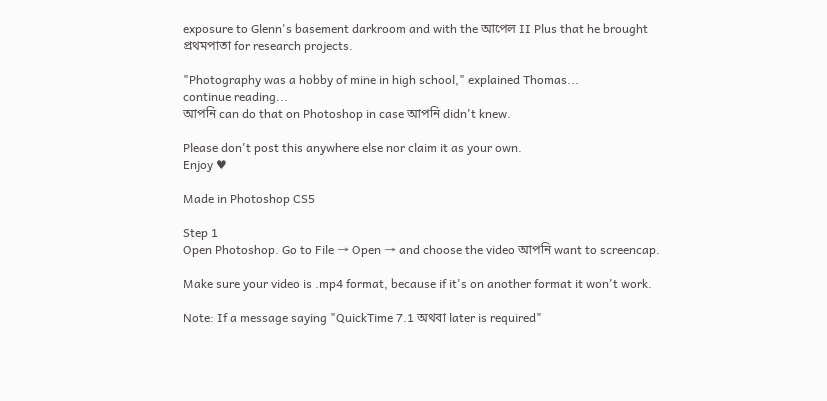exposure to Glenn's basement darkroom and with the আপেল II Plus that he brought প্রথমপাতা for research projects.

"Photography was a hobby of mine in high school," explained Thomas...
continue reading...
আপনি can do that on Photoshop in case আপনি didn't knew.

Please don't post this anywhere else nor claim it as your own.
Enjoy ♥

Made in Photoshop CS5

Step 1
Open Photoshop. Go to File → Open → and choose the video আপনি want to screencap.

Make sure your video is .mp4 format, because if it's on another format it won't work.

Note: If a message saying "QuickTime 7.1 অথবা later is required"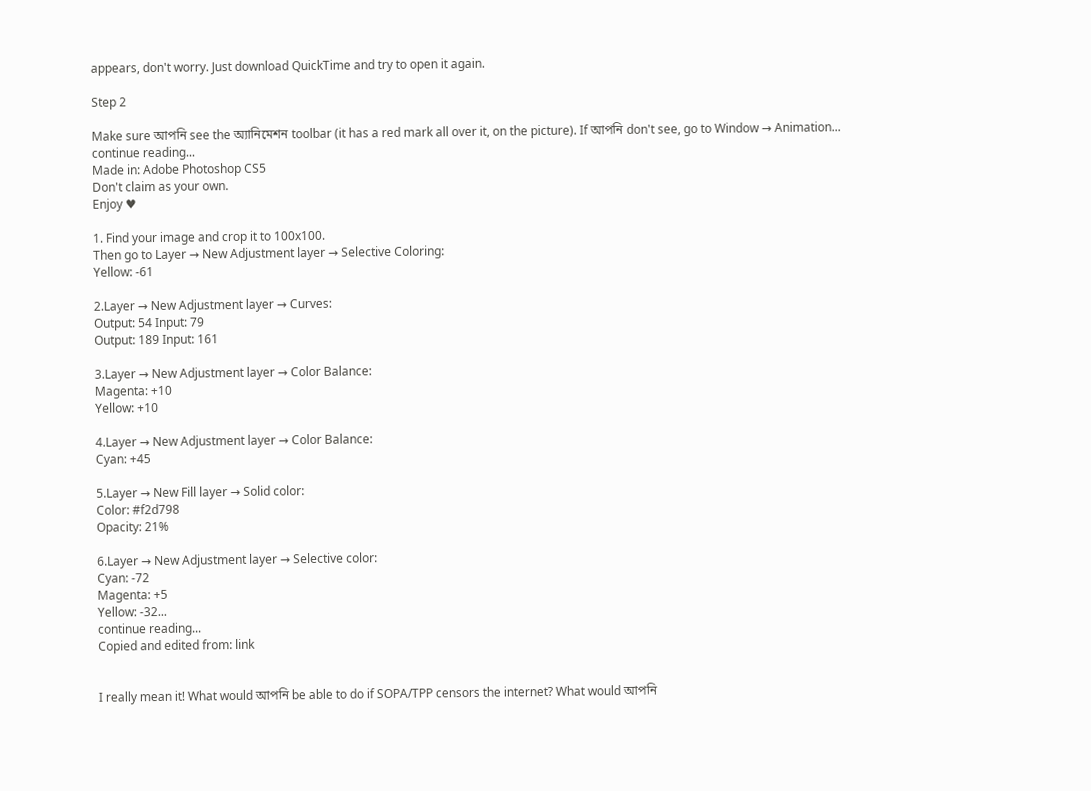appears, don't worry. Just download QuickTime and try to open it again.

Step 2

Make sure আপনি see the অ্যানিমেশন toolbar (it has a red mark all over it, on the picture). If আপনি don't see, go to Window → Animation...
continue reading...
Made in: Adobe Photoshop CS5
Don't claim as your own.
Enjoy ♥

1. Find your image and crop it to 100x100.
Then go to Layer → New Adjustment layer → Selective Coloring:
Yellow: -61

2.Layer → New Adjustment layer → Curves:
Output: 54 Input: 79
Output: 189 Input: 161

3.Layer → New Adjustment layer → Color Balance:
Magenta: +10
Yellow: +10

4.Layer → New Adjustment layer → Color Balance:
Cyan: +45

5.Layer → New Fill layer → Solid color:
Color: #f2d798
Opacity: 21%

6.Layer → New Adjustment layer → Selective color:
Cyan: -72
Magenta: +5
Yellow: -32...
continue reading...
Copied and edited from: link


I really mean it! What would আপনি be able to do if SOPA/TPP censors the internet? What would আপনি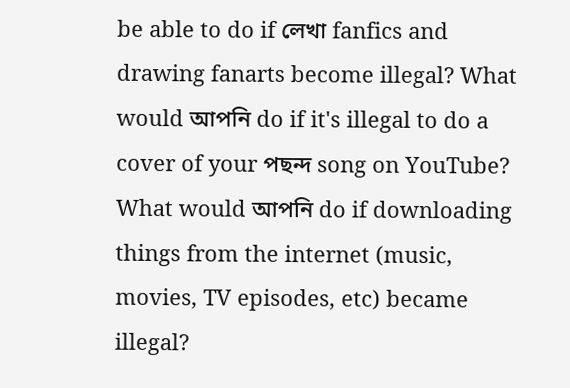be able to do if লেখা fanfics and drawing fanarts become illegal? What would আপনি do if it's illegal to do a cover of your পছন্দ song on YouTube? What would আপনি do if downloading things from the internet (music, movies, TV episodes, etc) became illegal?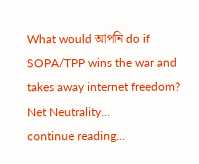What would আপনি do if SOPA/TPP wins the war and takes away internet freedom? Net Neutrality...
continue reading...